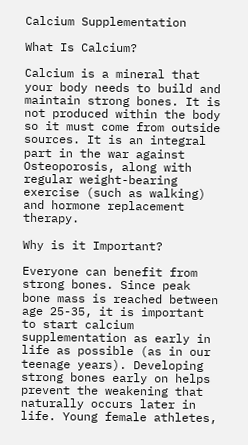Calcium Supplementation

What Is Calcium?

Calcium is a mineral that your body needs to build and maintain strong bones. It is not produced within the body so it must come from outside sources. It is an integral part in the war against Osteoporosis, along with regular weight-bearing exercise (such as walking) and hormone replacement therapy.

Why is it Important?

Everyone can benefit from strong bones. Since peak bone mass is reached between age 25-35, it is important to start calcium supplementation as early in life as possible (as in our teenage years). Developing strong bones early on helps prevent the weakening that naturally occurs later in life. Young female athletes,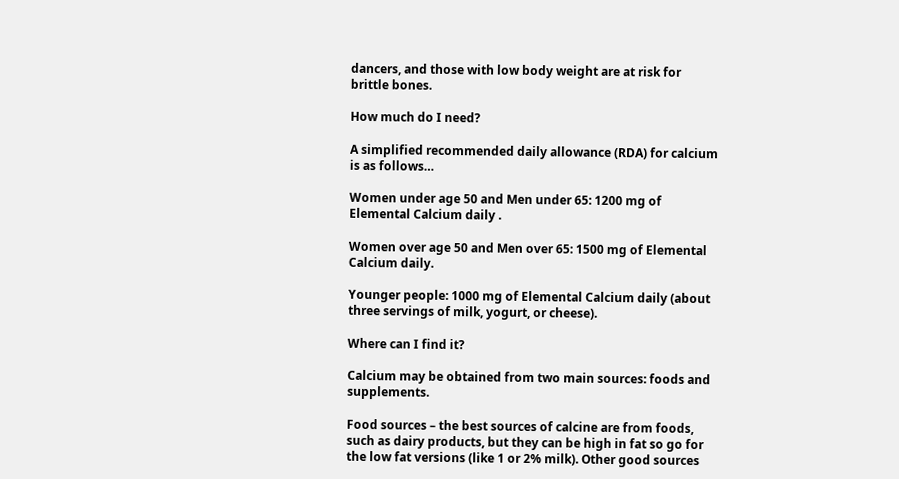dancers, and those with low body weight are at risk for brittle bones.

How much do I need?

A simplified recommended daily allowance (RDA) for calcium is as follows…

Women under age 50 and Men under 65: 1200 mg of Elemental Calcium daily .

Women over age 50 and Men over 65: 1500 mg of Elemental Calcium daily.

Younger people: 1000 mg of Elemental Calcium daily (about three servings of milk, yogurt, or cheese).

Where can I find it?

Calcium may be obtained from two main sources: foods and supplements.

Food sources – the best sources of calcine are from foods, such as dairy products, but they can be high in fat so go for the low fat versions (like 1 or 2% milk). Other good sources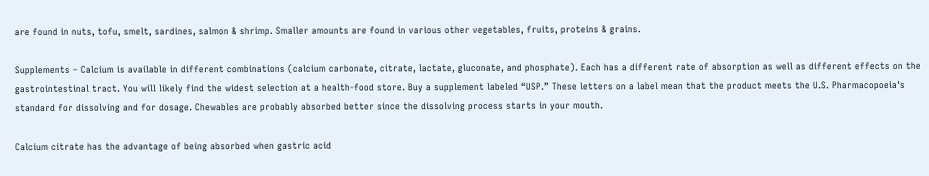are found in nuts, tofu, smelt, sardines, salmon & shrimp. Smaller amounts are found in various other vegetables, fruits, proteins & grains.

Supplements – Calcium is available in different combinations (calcium carbonate, citrate, lactate, gluconate, and phosphate). Each has a different rate of absorption as well as different effects on the gastrointestinal tract. You will likely find the widest selection at a health-food store. Buy a supplement labeled “USP.” These letters on a label mean that the product meets the U.S. Pharmacopoeia's standard for dissolving and for dosage. Chewables are probably absorbed better since the dissolving process starts in your mouth.

Calcium citrate has the advantage of being absorbed when gastric acid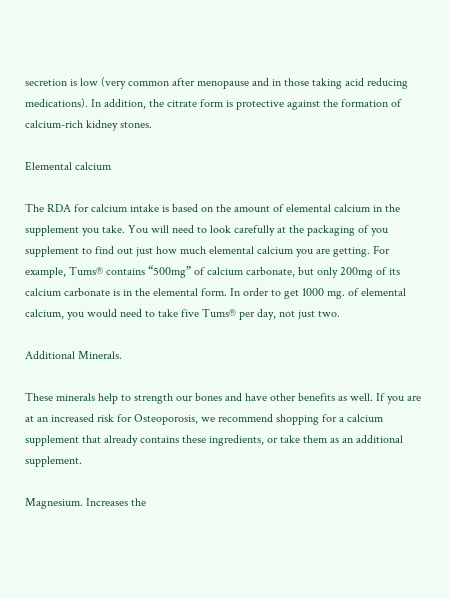secretion is low (very common after menopause and in those taking acid reducing medications). In addition, the citrate form is protective against the formation of calcium-rich kidney stones.

Elemental calcium

The RDA for calcium intake is based on the amount of elemental calcium in the supplement you take. You will need to look carefully at the packaging of you supplement to find out just how much elemental calcium you are getting. For example, Tums® contains “500mg” of calcium carbonate, but only 200mg of its calcium carbonate is in the elemental form. In order to get 1000 mg. of elemental calcium, you would need to take five Tums® per day, not just two.

Additional Minerals.

These minerals help to strength our bones and have other benefits as well. If you are at an increased risk for Osteoporosis, we recommend shopping for a calcium supplement that already contains these ingredients, or take them as an additional supplement.

Magnesium. Increases the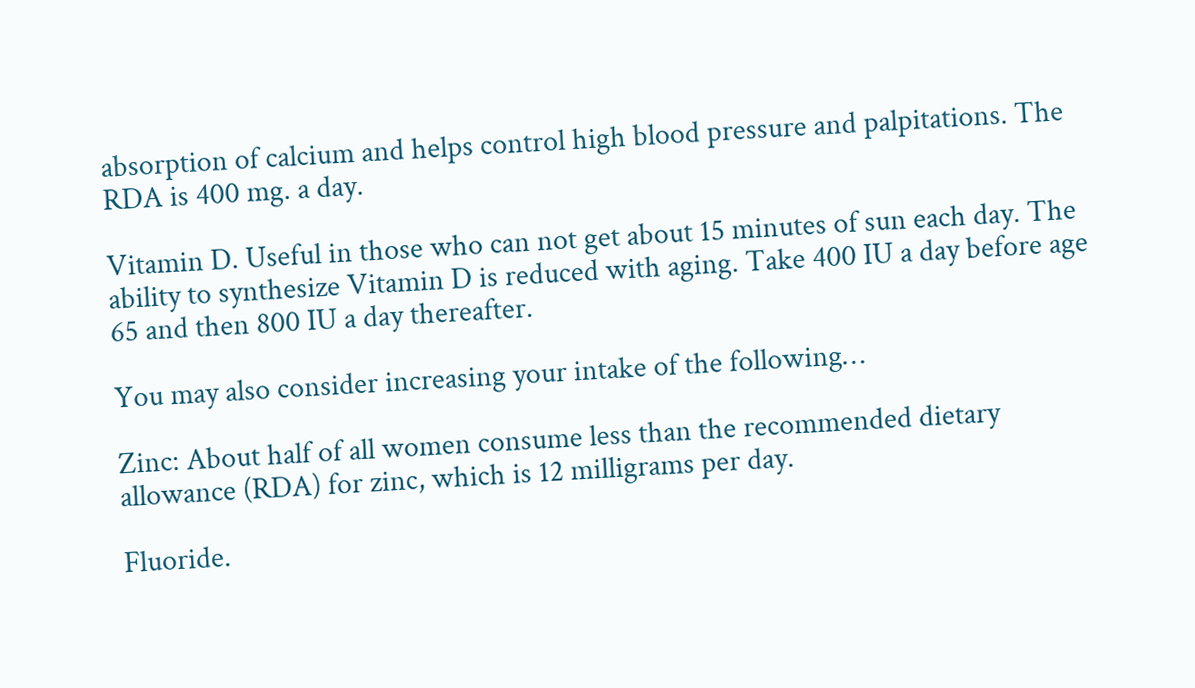absorption of calcium and helps control high blood pressure and palpitations. The RDA is 400 mg. a day.

Vitamin D. Useful in those who can not get about 15 minutes of sun each day. The ability to synthesize Vitamin D is reduced with aging. Take 400 IU a day before age 65 and then 800 IU a day thereafter.

You may also consider increasing your intake of the following…

Zinc: About half of all women consume less than the recommended dietary allowance (RDA) for zinc, which is 12 milligrams per day.

Fluoride.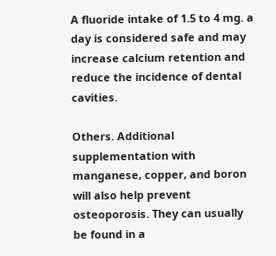A fluoride intake of 1.5 to 4 mg. a day is considered safe and may increase calcium retention and reduce the incidence of dental cavities.

Others. Additional supplementation with manganese, copper, and boron will also help prevent osteoporosis. They can usually be found in a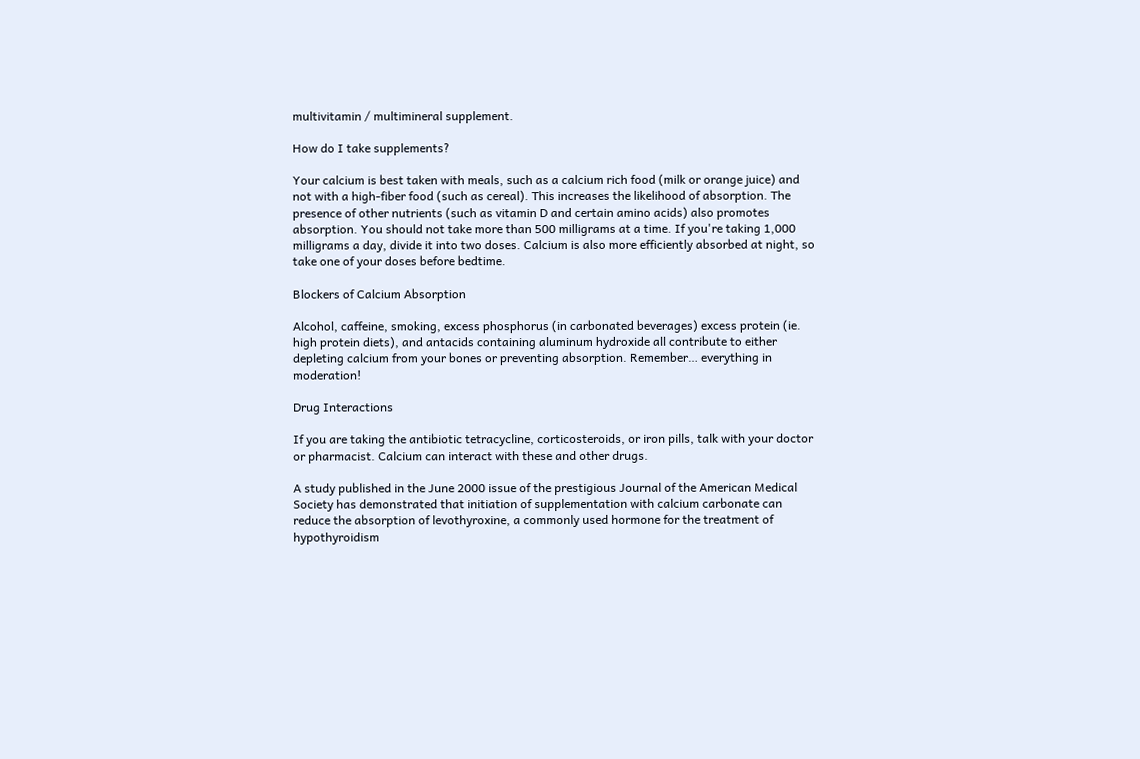multivitamin / multimineral supplement.

How do I take supplements?

Your calcium is best taken with meals, such as a calcium rich food (milk or orange juice) and not with a high-fiber food (such as cereal). This increases the likelihood of absorption. The presence of other nutrients (such as vitamin D and certain amino acids) also promotes absorption. You should not take more than 500 milligrams at a time. If you're taking 1,000 milligrams a day, divide it into two doses. Calcium is also more efficiently absorbed at night, so take one of your doses before bedtime.

Blockers of Calcium Absorption

Alcohol, caffeine, smoking, excess phosphorus (in carbonated beverages) excess protein (ie. high protein diets), and antacids containing aluminum hydroxide all contribute to either depleting calcium from your bones or preventing absorption. Remember… everything in moderation!

Drug Interactions

If you are taking the antibiotic tetracycline, corticosteroids, or iron pills, talk with your doctor or pharmacist. Calcium can interact with these and other drugs.

A study published in the June 2000 issue of the prestigious Journal of the American Medical Society has demonstrated that initiation of supplementation with calcium carbonate can reduce the absorption of levothyroxine, a commonly used hormone for the treatment of hypothyroidism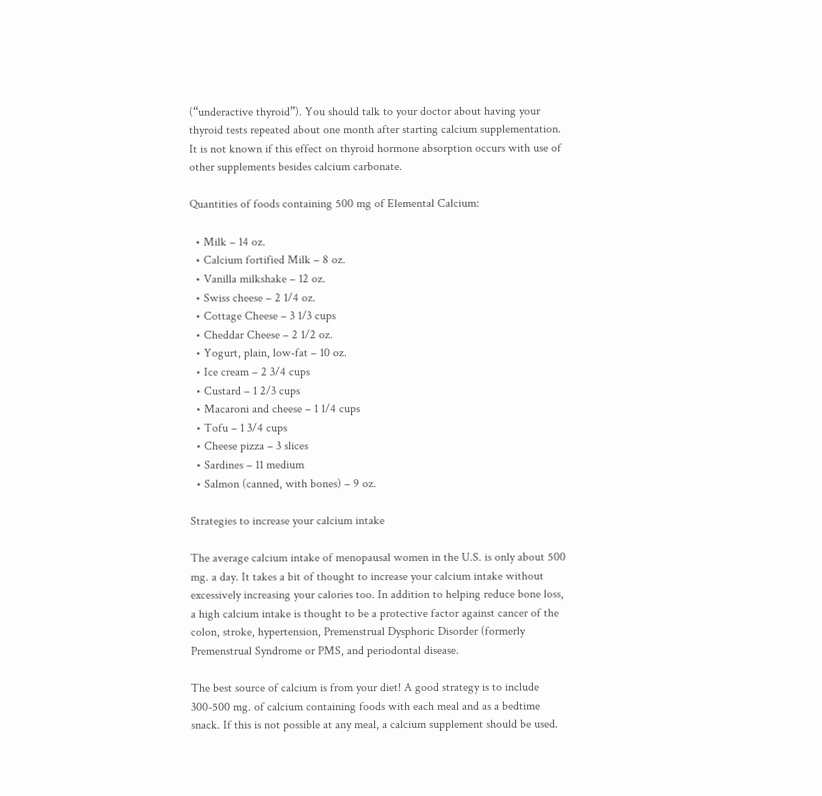(“underactive thyroid”). You should talk to your doctor about having your thyroid tests repeated about one month after starting calcium supplementation. It is not known if this effect on thyroid hormone absorption occurs with use of other supplements besides calcium carbonate.

Quantities of foods containing 500 mg of Elemental Calcium:

  • Milk – 14 oz.
  • Calcium fortified Milk – 8 oz.
  • Vanilla milkshake – 12 oz.
  • Swiss cheese – 2 1/4 oz.
  • Cottage Cheese – 3 1/3 cups
  • Cheddar Cheese – 2 1/2 oz.
  • Yogurt, plain, low-fat – 10 oz.
  • Ice cream – 2 3/4 cups
  • Custard – 1 2/3 cups
  • Macaroni and cheese – 1 1/4 cups
  • Tofu – 1 3/4 cups
  • Cheese pizza – 3 slices
  • Sardines – 11 medium
  • Salmon (canned, with bones) – 9 oz.

Strategies to increase your calcium intake

The average calcium intake of menopausal women in the U.S. is only about 500 mg. a day. It takes a bit of thought to increase your calcium intake without excessively increasing your calories too. In addition to helping reduce bone loss, a high calcium intake is thought to be a protective factor against cancer of the colon, stroke, hypertension, Premenstrual Dysphoric Disorder (formerly Premenstrual Syndrome or PMS, and periodontal disease.

The best source of calcium is from your diet! A good strategy is to include 300-500 mg. of calcium containing foods with each meal and as a bedtime snack. If this is not possible at any meal, a calcium supplement should be used.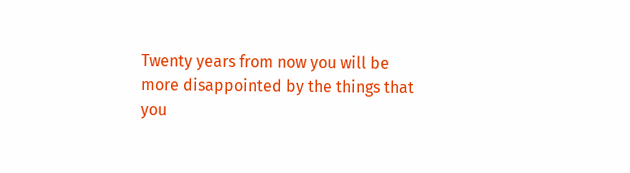Twenty years from now you will be more disappointed by the things that you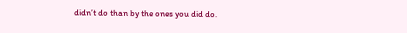didn’t do than by the ones you did do.